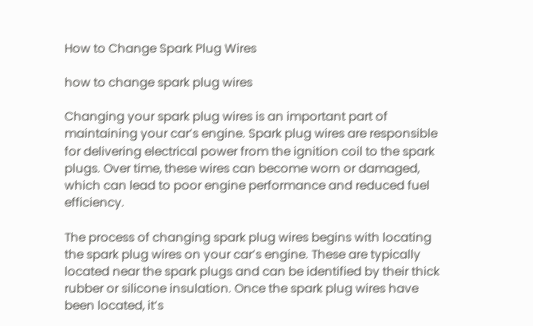How to Change Spark Plug Wires

how to change spark plug wires

Changing your spark plug wires is an important part of maintaining your car’s engine. Spark plug wires are responsible for delivering electrical power from the ignition coil to the spark plugs. Over time, these wires can become worn or damaged, which can lead to poor engine performance and reduced fuel efficiency.

The process of changing spark plug wires begins with locating the spark plug wires on your car’s engine. These are typically located near the spark plugs and can be identified by their thick rubber or silicone insulation. Once the spark plug wires have been located, it’s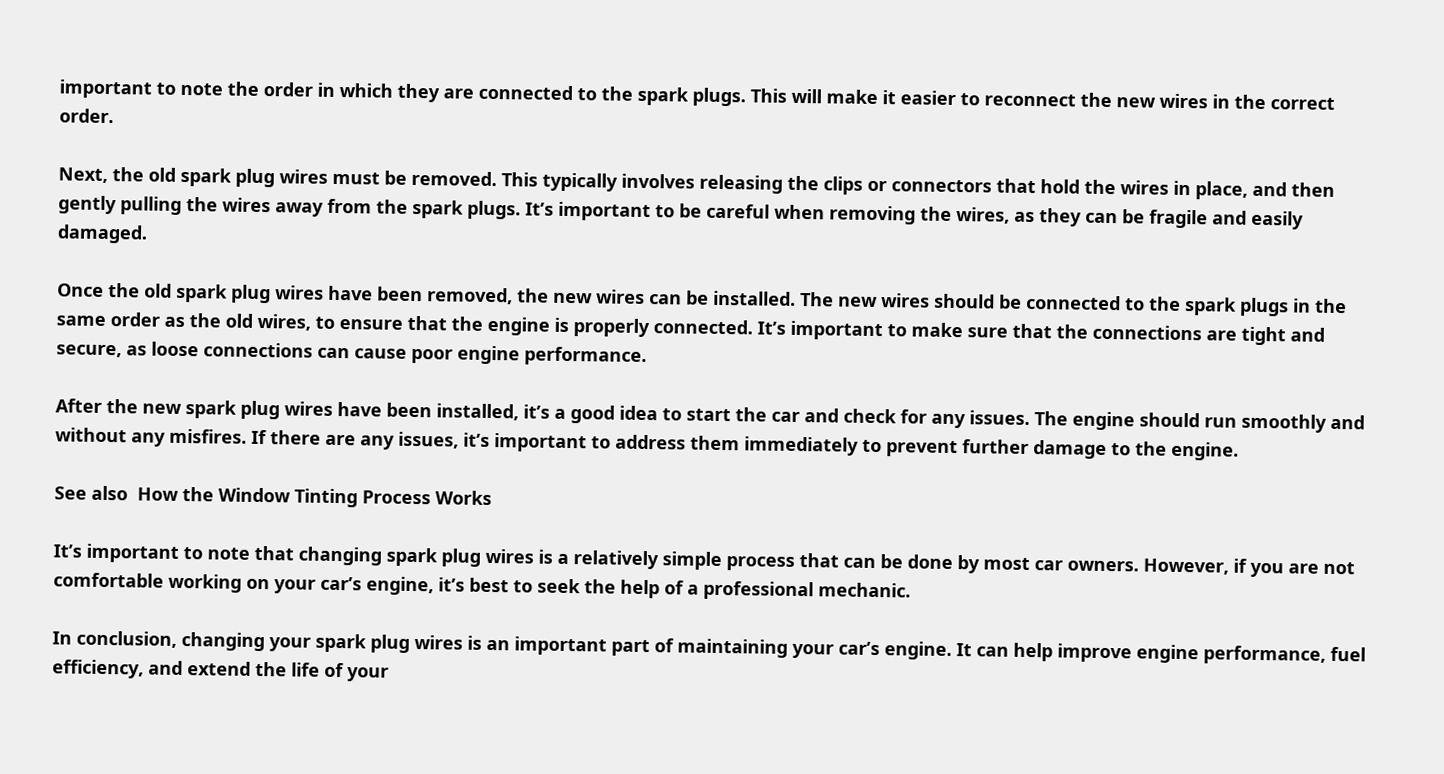important to note the order in which they are connected to the spark plugs. This will make it easier to reconnect the new wires in the correct order.

Next, the old spark plug wires must be removed. This typically involves releasing the clips or connectors that hold the wires in place, and then gently pulling the wires away from the spark plugs. It’s important to be careful when removing the wires, as they can be fragile and easily damaged.

Once the old spark plug wires have been removed, the new wires can be installed. The new wires should be connected to the spark plugs in the same order as the old wires, to ensure that the engine is properly connected. It’s important to make sure that the connections are tight and secure, as loose connections can cause poor engine performance.

After the new spark plug wires have been installed, it’s a good idea to start the car and check for any issues. The engine should run smoothly and without any misfires. If there are any issues, it’s important to address them immediately to prevent further damage to the engine.

See also  How the Window Tinting Process Works

It’s important to note that changing spark plug wires is a relatively simple process that can be done by most car owners. However, if you are not comfortable working on your car’s engine, it’s best to seek the help of a professional mechanic.

In conclusion, changing your spark plug wires is an important part of maintaining your car’s engine. It can help improve engine performance, fuel efficiency, and extend the life of your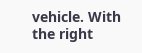vehicle. With the right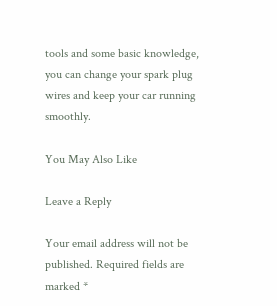tools and some basic knowledge, you can change your spark plug wires and keep your car running smoothly.

You May Also Like

Leave a Reply

Your email address will not be published. Required fields are marked *